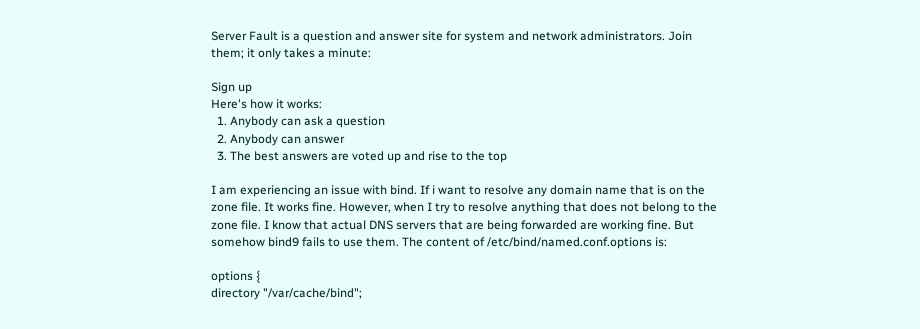Server Fault is a question and answer site for system and network administrators. Join them; it only takes a minute:

Sign up
Here's how it works:
  1. Anybody can ask a question
  2. Anybody can answer
  3. The best answers are voted up and rise to the top

I am experiencing an issue with bind. If i want to resolve any domain name that is on the zone file. It works fine. However, when I try to resolve anything that does not belong to the zone file. I know that actual DNS servers that are being forwarded are working fine. But somehow bind9 fails to use them. The content of /etc/bind/named.conf.options is:

options {
directory "/var/cache/bind";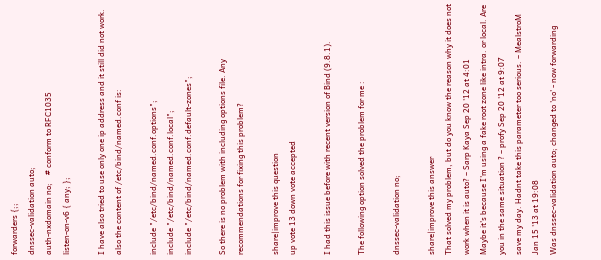forwarders {;;
dnssec-validation auto;
auth-nxdomain no;    # conform to RFC1035
listen-on-v6 { any; };

I have also tried to use only one ip address and it still did not work. also the content of /etc/bind/named.conf is:

include "/etc/bind/named.conf.options";
include "/etc/bind/named.conf.local";
include "/etc/bind/named.conf.default-zones";

So there is no problem with including options file. Any recommendations for fixing this problem?

share|improve this question
up vote 13 down vote accepted

I had this issue before with recent version of Bind (9.8.1).

The following option solved the problem for me :

dnssec-validation no;

share|improve this answer
That solved my problem, but do you know the reason why it does not work when it is auto? – Sarp Kaya Sep 20 '12 at 4:01
Maybe it's because I'm using a fake root zone like intra. or local. Are you in the same situation ? – profy Sep 20 '12 at 9:07
save my day. Hadnt take this parameter too serious. – MealstroM Jan 15 '13 at 19:08
Was dnssec-validation auto; changed to 'no' - now forwarding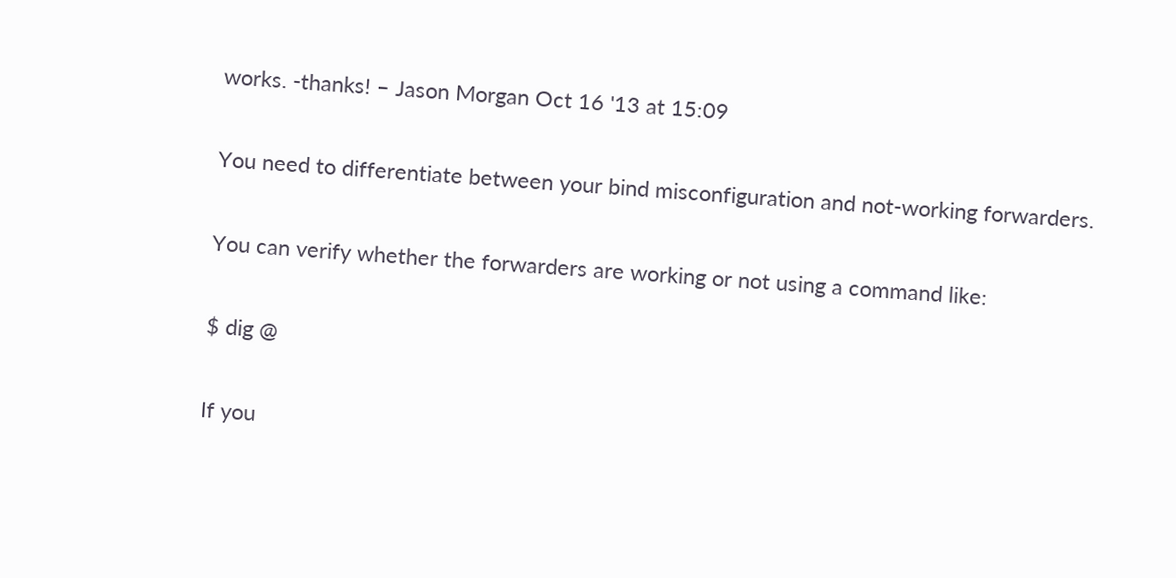works. -thanks! – Jason Morgan Oct 16 '13 at 15:09

You need to differentiate between your bind misconfiguration and not-working forwarders.

You can verify whether the forwarders are working or not using a command like:

$ dig @

If you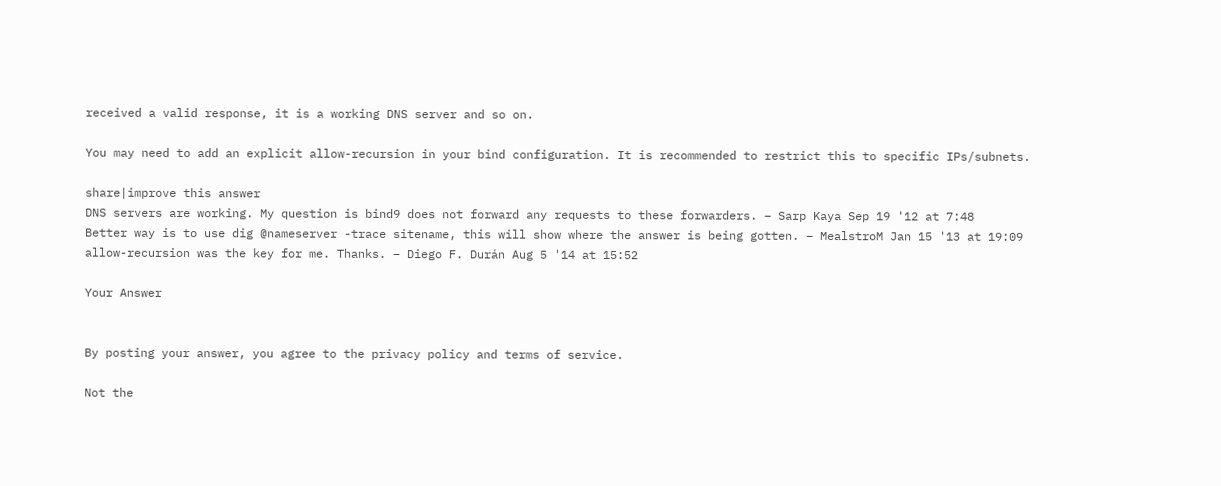received a valid response, it is a working DNS server and so on.

You may need to add an explicit allow-recursion in your bind configuration. It is recommended to restrict this to specific IPs/subnets.

share|improve this answer
DNS servers are working. My question is bind9 does not forward any requests to these forwarders. – Sarp Kaya Sep 19 '12 at 7:48
Better way is to use dig @nameserver -trace sitename, this will show where the answer is being gotten. – MealstroM Jan 15 '13 at 19:09
allow-recursion was the key for me. Thanks. – Diego F. Durán Aug 5 '14 at 15:52

Your Answer


By posting your answer, you agree to the privacy policy and terms of service.

Not the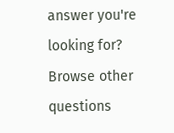answer you're looking for? Browse other questions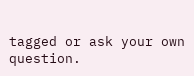tagged or ask your own question.